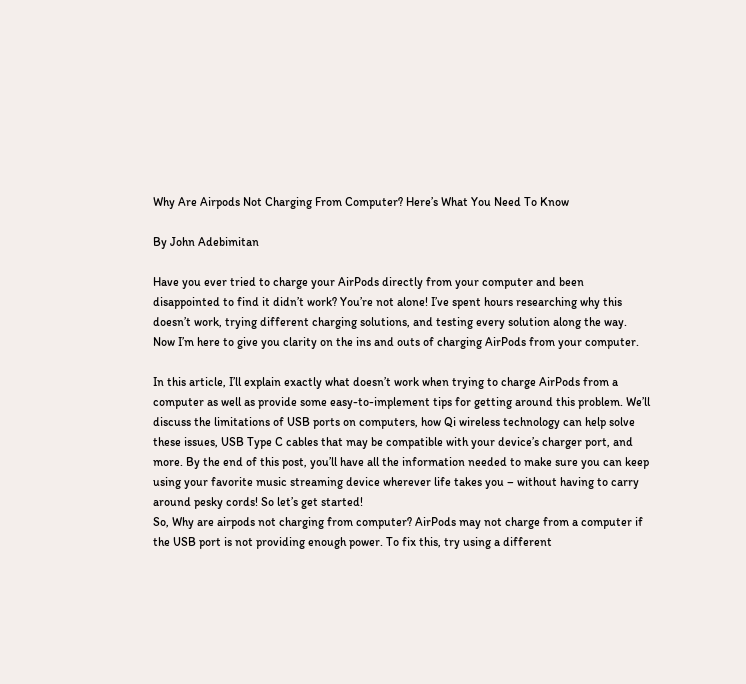Why Are Airpods Not Charging From Computer? Here’s What You Need To Know

By John Adebimitan

Have you ever tried to charge your AirPods directly from your computer and been disappointed to find it didn’t work? You’re not alone! I’ve spent hours researching why this doesn’t work, trying different charging solutions, and testing every solution along the way. Now I’m here to give you clarity on the ins and outs of charging AirPods from your computer.

In this article, I’ll explain exactly what doesn’t work when trying to charge AirPods from a computer as well as provide some easy-to-implement tips for getting around this problem. We’ll discuss the limitations of USB ports on computers, how Qi wireless technology can help solve these issues, USB Type C cables that may be compatible with your device’s charger port, and more. By the end of this post, you’ll have all the information needed to make sure you can keep using your favorite music streaming device wherever life takes you – without having to carry around pesky cords! So let’s get started!
So, Why are airpods not charging from computer? AirPods may not charge from a computer if the USB port is not providing enough power. To fix this, try using a different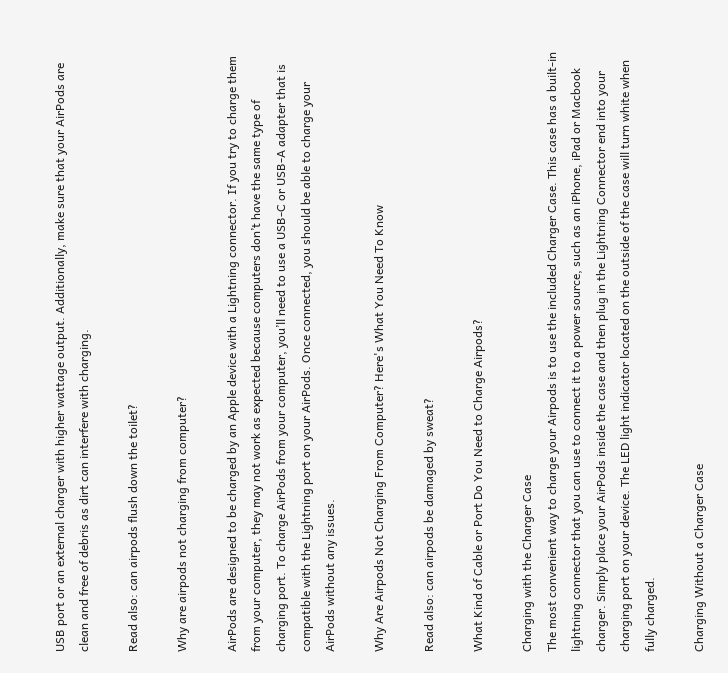USB port or an external charger with higher wattage output. Additionally, make sure that your AirPods are clean and free of debris as dirt can interfere with charging.

Read also: can airpods flush down the toilet?

Why are airpods not charging from computer?

AirPods are designed to be charged by an Apple device with a Lightning connector. If you try to charge them from your computer, they may not work as expected because computers don’t have the same type of charging port. To charge AirPods from your computer, you’ll need to use a USB-C or USB-A adapter that is compatible with the Lightning port on your AirPods. Once connected, you should be able to charge your AirPods without any issues.

Why Are Airpods Not Charging From Computer? Here's What You Need To Know

Read also: can airpods be damaged by sweat?

What Kind of Cable or Port Do You Need to Charge Airpods?

Charging with the Charger Case
The most convenient way to charge your Airpods is to use the included Charger Case. This case has a built-in lightning connector that you can use to connect it to a power source, such as an iPhone, iPad or Macbook charger. Simply place your AirPods inside the case and then plug in the Lightning Connector end into your charging port on your device. The LED light indicator located on the outside of the case will turn white when fully charged.

Charging Without a Charger Case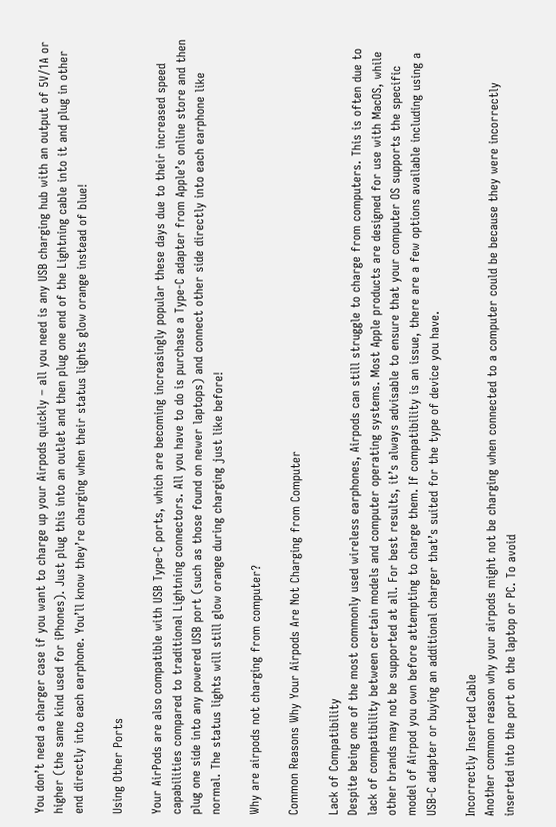You don’t need a charger case if you want to charge up your Airpods quickly – all you need is any USB charging hub with an output of 5V/1A or higher (the same kind used for iPhones). Just plug this into an outlet and then plug one end of the Lightning cable into it and plug in other end directly into each earphone. You’ll know they’re charging when their status lights glow orange instead of blue!

Using Other Ports

Your AirPods are also compatible with USB Type-C ports, which are becoming increasingly popular these days due to their increased speed capabilities compared to traditional Lightning connectors. All you have to do is purchase a Type-C adapter from Apple’s online store and then plug one side into any powered USB port (such as those found on newer laptops) and connect other side directly into each earphone like normal. The status lights will still glow orange during charging just like before!

Why are airpods not charging from computer?

Common Reasons Why Your Airpods Are Not Charging from Computer

Lack of Compatibility
Despite being one of the most commonly used wireless earphones, Airpods can still struggle to charge from computers. This is often due to lack of compatibility between certain models and computer operating systems. Most Apple products are designed for use with MacOS, while other brands may not be supported at all. For best results, it’s always advisable to ensure that your computer OS supports the specific model of Airpod you own before attempting to charge them. If compatibility is an issue, there are a few options available including using a USB-C adapter or buying an additional charger that’s suited for the type of device you have.

Incorrectly Inserted Cable
Another common reason why your airpods might not be charging when connected to a computer could be because they were incorrectly inserted into the port on the laptop or PC. To avoid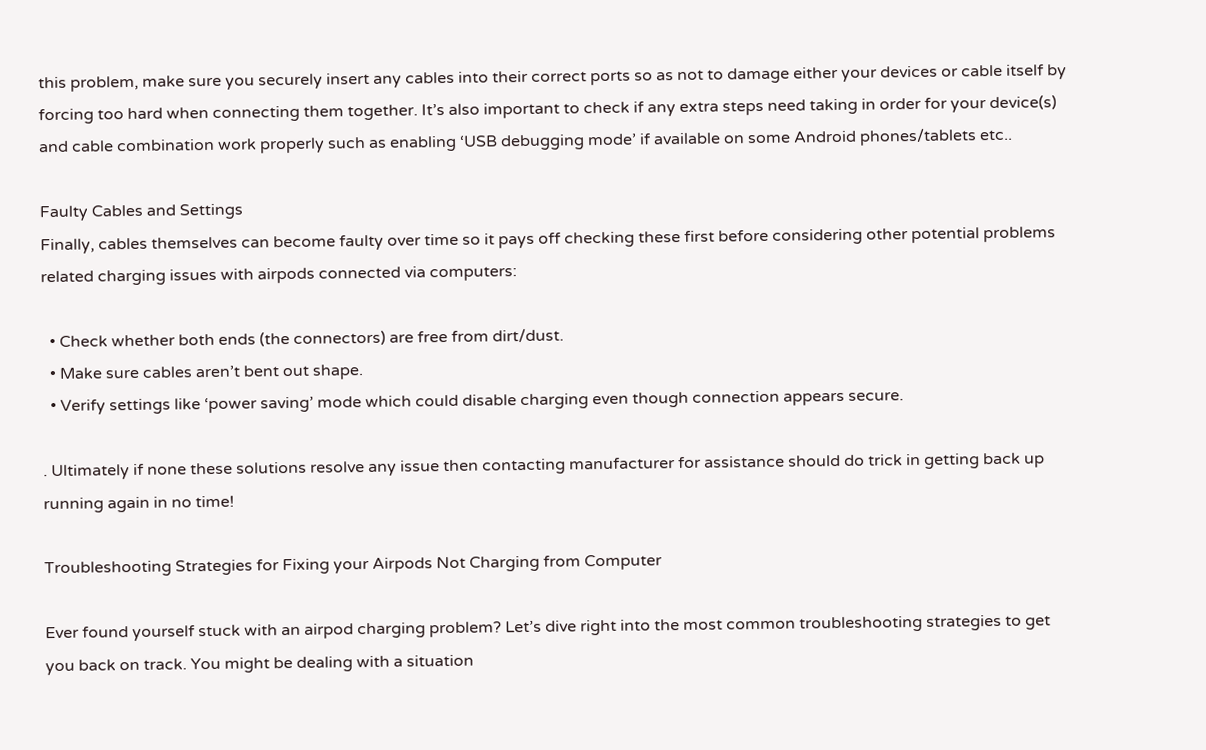this problem, make sure you securely insert any cables into their correct ports so as not to damage either your devices or cable itself by forcing too hard when connecting them together. It’s also important to check if any extra steps need taking in order for your device(s) and cable combination work properly such as enabling ‘USB debugging mode’ if available on some Android phones/tablets etc..

Faulty Cables and Settings
Finally, cables themselves can become faulty over time so it pays off checking these first before considering other potential problems related charging issues with airpods connected via computers:

  • Check whether both ends (the connectors) are free from dirt/dust.
  • Make sure cables aren’t bent out shape.
  • Verify settings like ‘power saving’ mode which could disable charging even though connection appears secure.

. Ultimately if none these solutions resolve any issue then contacting manufacturer for assistance should do trick in getting back up running again in no time!

Troubleshooting Strategies for Fixing your Airpods Not Charging from Computer

Ever found yourself stuck with an airpod charging problem? Let’s dive right into the most common troubleshooting strategies to get you back on track. You might be dealing with a situation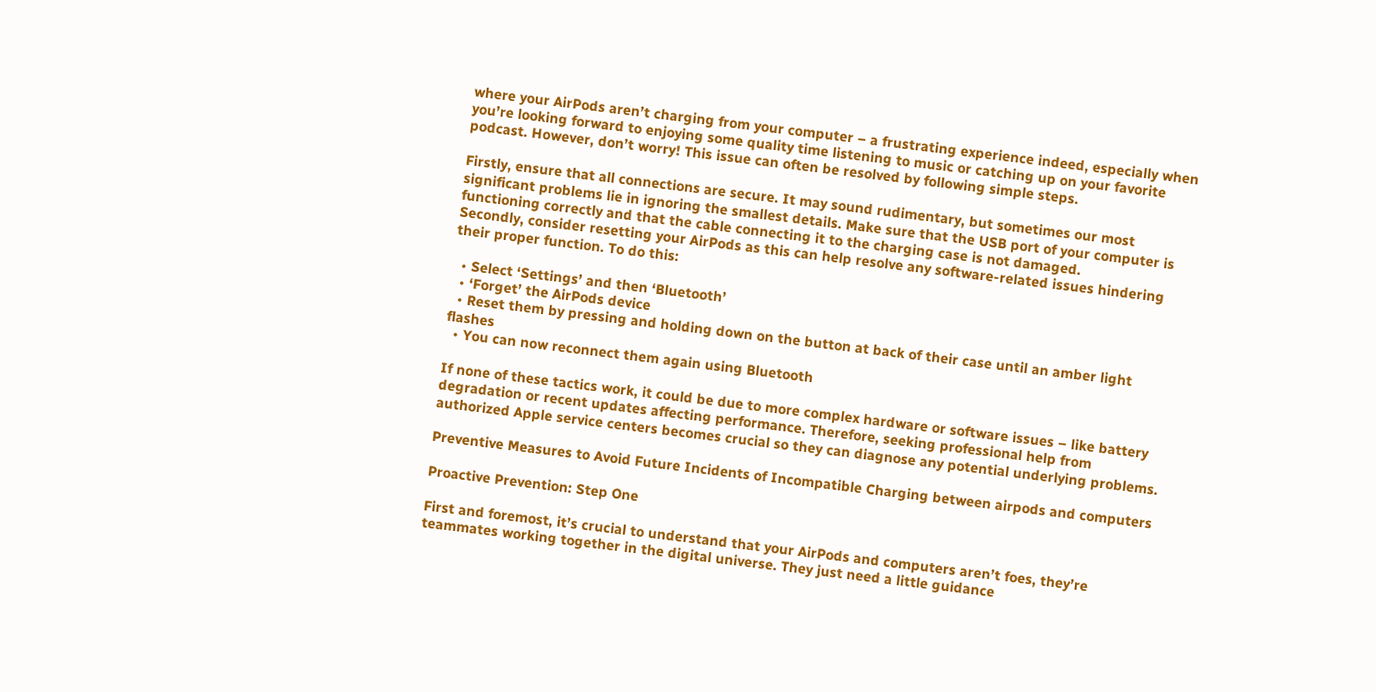where your AirPods aren’t charging from your computer – a frustrating experience indeed, especially when you’re looking forward to enjoying some quality time listening to music or catching up on your favorite podcast. However, don’t worry! This issue can often be resolved by following simple steps.

Firstly, ensure that all connections are secure. It may sound rudimentary, but sometimes our most significant problems lie in ignoring the smallest details. Make sure that the USB port of your computer is functioning correctly and that the cable connecting it to the charging case is not damaged.
Secondly, consider resetting your AirPods as this can help resolve any software-related issues hindering their proper function. To do this:

  • Select ‘Settings’ and then ‘Bluetooth’
  • ‘Forget’ the AirPods device
  • Reset them by pressing and holding down on the button at back of their case until an amber light flashes
  • You can now reconnect them again using Bluetooth

If none of these tactics work, it could be due to more complex hardware or software issues – like battery degradation or recent updates affecting performance. Therefore, seeking professional help from authorized Apple service centers becomes crucial so they can diagnose any potential underlying problems.

Preventive Measures to Avoid Future Incidents of Incompatible Charging between airpods and computers

Proactive Prevention: Step One

First and foremost, it’s crucial to understand that your AirPods and computers aren’t foes, they’re teammates working together in the digital universe. They just need a little guidance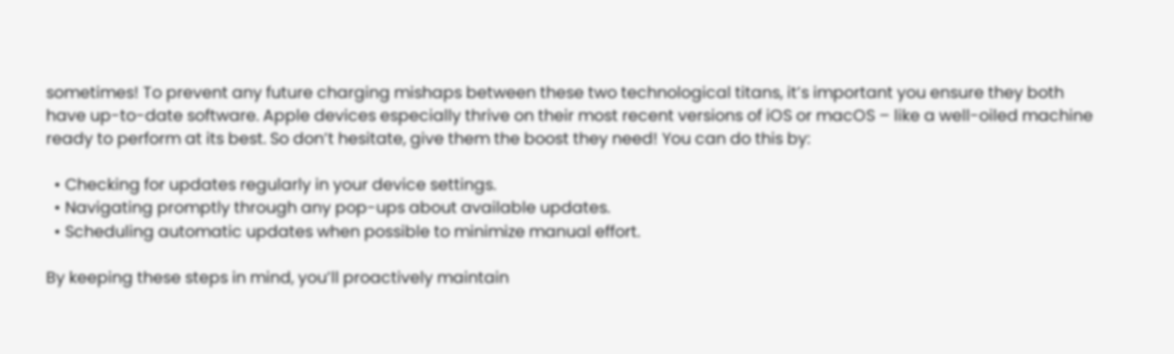sometimes! To prevent any future charging mishaps between these two technological titans, it’s important you ensure they both have up-to-date software. Apple devices especially thrive on their most recent versions of iOS or macOS – like a well-oiled machine ready to perform at its best. So don’t hesitate, give them the boost they need! You can do this by:

  • Checking for updates regularly in your device settings.
  • Navigating promptly through any pop-ups about available updates.
  • Scheduling automatic updates when possible to minimize manual effort.

By keeping these steps in mind, you’ll proactively maintain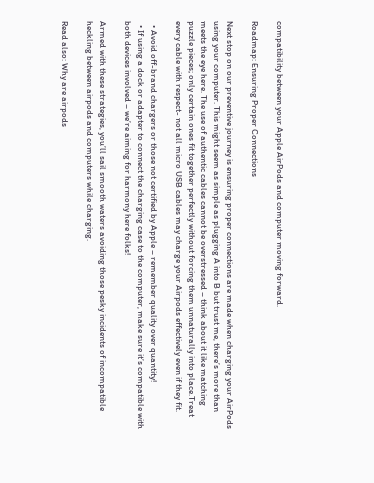compatibility between your Apple AirPods and computer moving forward.

Roadmap: Ensuring Proper Connections

Next stop on our preventive journey is ensuring proper connections are made when charging your AirPods using your computer. This might seem as simple as plugging A into B but trust me, there’s more than meets the eye here. The use of authentic cables cannot be overstressed – think about it like matching puzzle pieces; only certain ones fit together perfectly without forcing them unnaturally into place.Treat every cable with respect- not all micro USB cables may charge your Airpods effectively even if they fit.

  • Avoid off-brand chargers or those not certified by Apple – remember quality over quantity!
  • If using a dock or adapter to connect the charging case to the computer, make sure it’s compatible with both devices involved – we’re aiming for harmony here folks!

Armed with these strategies, you’ll sail smooth waters avoiding those pesky incidents of incompatible heckling between airpods and computers while charging.

Read also: Why are airpods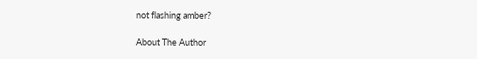not flashing amber?

About The Author